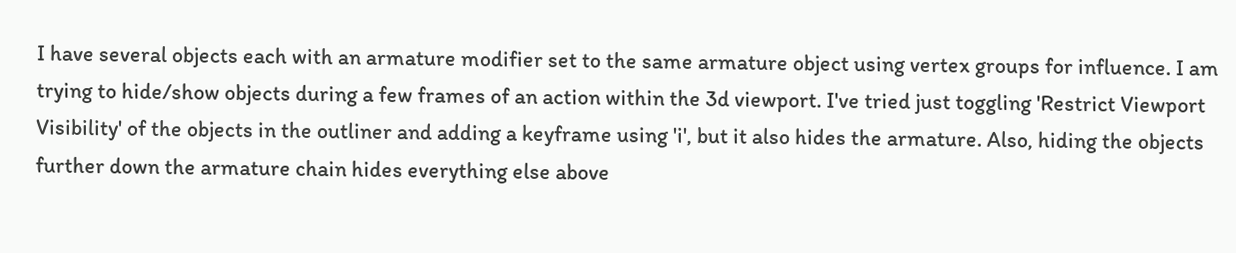I have several objects each with an armature modifier set to the same armature object using vertex groups for influence. I am trying to hide/show objects during a few frames of an action within the 3d viewport. I've tried just toggling 'Restrict Viewport Visibility' of the objects in the outliner and adding a keyframe using 'i', but it also hides the armature. Also, hiding the objects further down the armature chain hides everything else above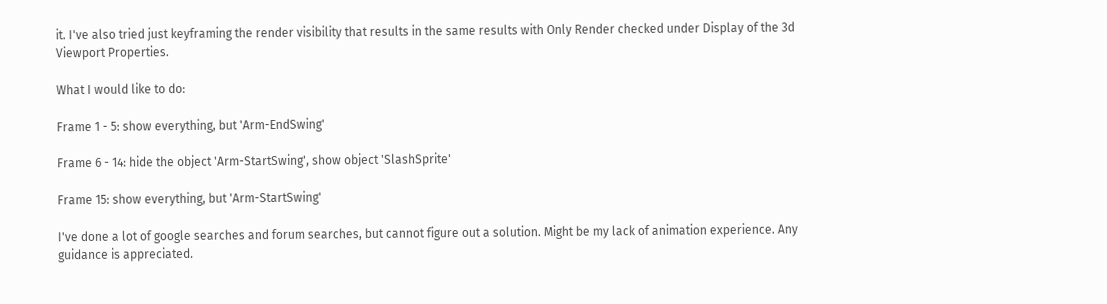it. I've also tried just keyframing the render visibility that results in the same results with Only Render checked under Display of the 3d Viewport Properties.

What I would like to do:

Frame 1 - 5: show everything, but 'Arm-EndSwing'

Frame 6 - 14: hide the object 'Arm-StartSwing', show object 'SlashSprite'

Frame 15: show everything, but 'Arm-StartSwing'

I've done a lot of google searches and forum searches, but cannot figure out a solution. Might be my lack of animation experience. Any guidance is appreciated.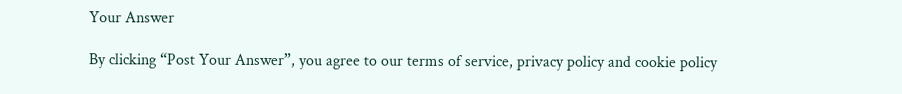Your Answer

By clicking “Post Your Answer”, you agree to our terms of service, privacy policy and cookie policy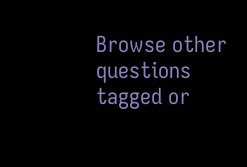Browse other questions tagged or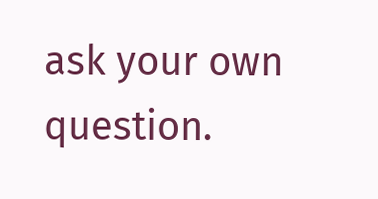ask your own question.